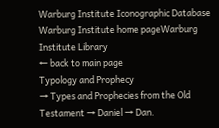Warburg Institute Iconographic Database Warburg Institute home pageWarburg Institute Library
← back to main page
Typology and Prophecy
→ Types and Prophecies from the Old Testament → Daniel → Dan.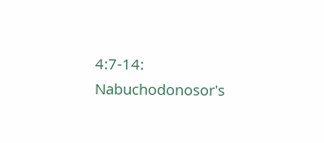4:7-14: Nabuchodonosor's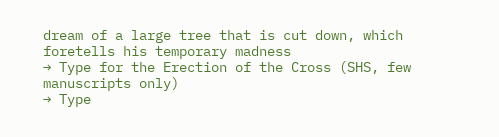dream of a large tree that is cut down, which foretells his temporary madness
→ Type for the Erection of the Cross (SHS, few manuscripts only)
→ Type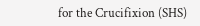for the Crucifixion (SHS)